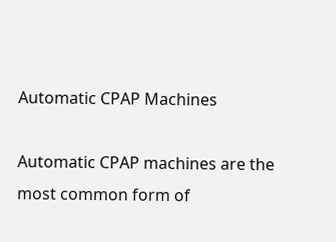Automatic CPAP Machines

Automatic CPAP machines are the most common form of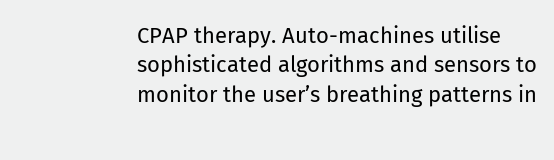CPAP therapy. Auto-machines utilise sophisticated algorithms and sensors to monitor the user’s breathing patterns in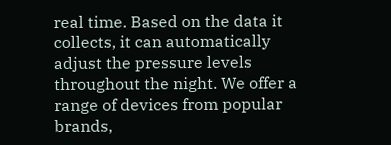real time. Based on the data it collects, it can automatically adjust the pressure levels throughout the night. We offer a range of devices from popular brands,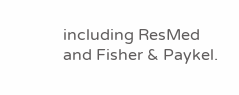including ResMed and Fisher & Paykel.